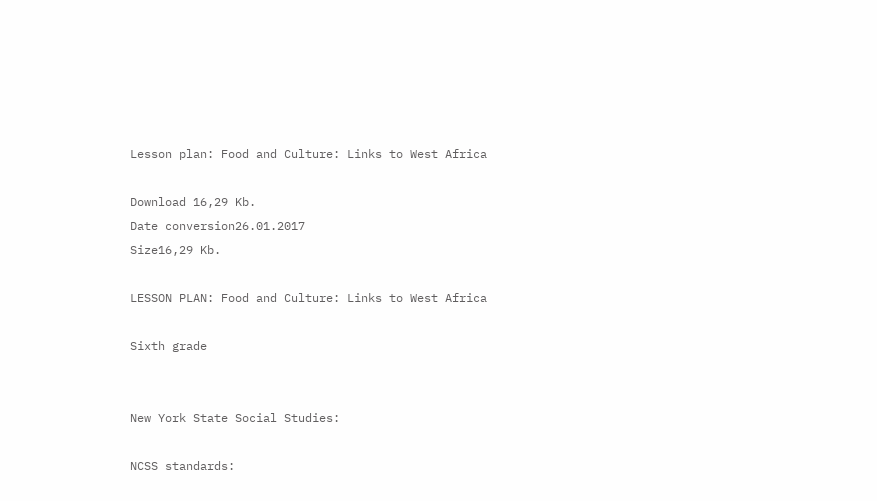Lesson plan: Food and Culture: Links to West Africa

Download 16,29 Kb.
Date conversion26.01.2017
Size16,29 Kb.

LESSON PLAN: Food and Culture: Links to West Africa

Sixth grade


New York State Social Studies:

NCSS standards: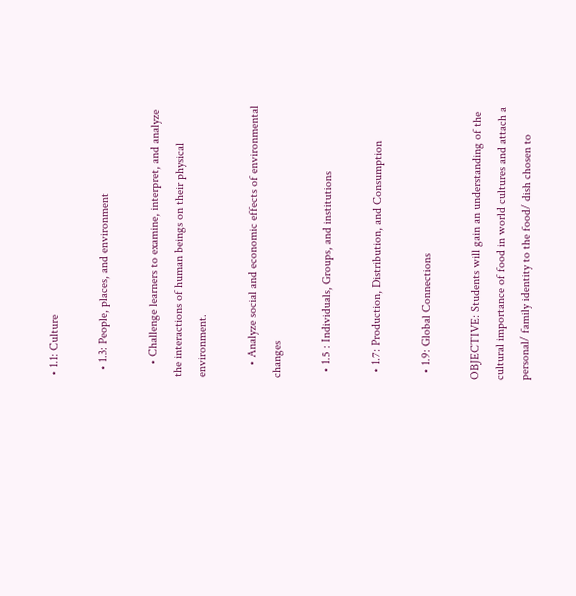• 1.1: Culture

  • 1.3: People, places, and environment

    • Challenge learners to examine, interpret, and analyze the interactions of human beings on their physical environment.

    • Analyze social and economic effects of environmental changes

  • 1.5 : Individuals, Groups, and institutions

  • 1.7: Production, Distribution, and Consumption

  • 1.9: Global Connections

OBJECTIVE: Students will gain an understanding of the cultural importance of food in world cultures and attach a personal/ family identity to the food/ dish chosen to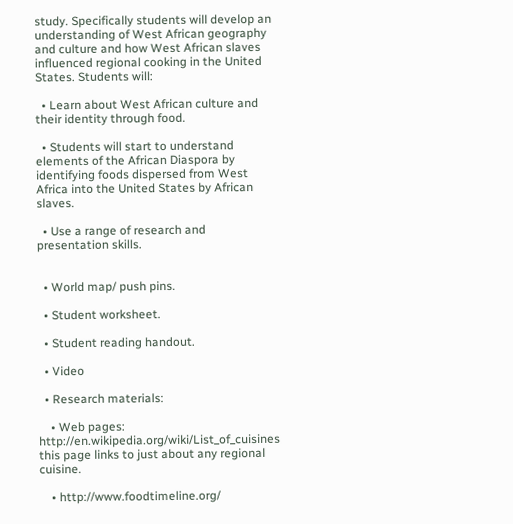study. Specifically students will develop an understanding of West African geography and culture and how West African slaves influenced regional cooking in the United States. Students will:

  • Learn about West African culture and their identity through food.

  • Students will start to understand elements of the African Diaspora by identifying foods dispersed from West Africa into the United States by African slaves.

  • Use a range of research and presentation skills.


  • World map/ push pins.

  • Student worksheet.

  • Student reading handout.

  • Video

  • Research materials:

    • Web pages: http://en.wikipedia.org/wiki/List_of_cuisines this page links to just about any regional cuisine.

    • http://www.foodtimeline.org/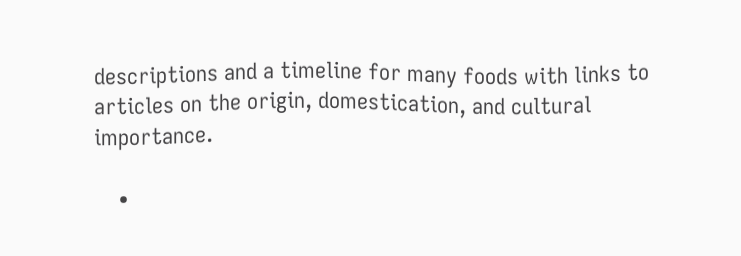descriptions and a timeline for many foods with links to articles on the origin, domestication, and cultural importance.

    •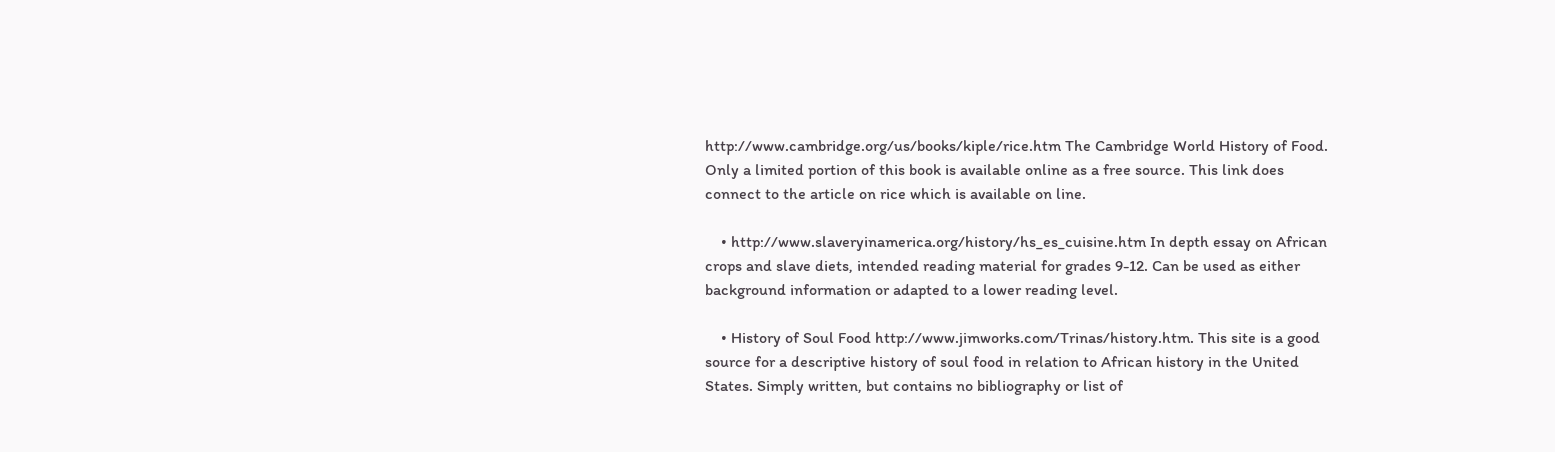http://www.cambridge.org/us/books/kiple/rice.htm The Cambridge World History of Food. Only a limited portion of this book is available online as a free source. This link does connect to the article on rice which is available on line.

    • http://www.slaveryinamerica.org/history/hs_es_cuisine.htm In depth essay on African crops and slave diets, intended reading material for grades 9-12. Can be used as either background information or adapted to a lower reading level.

    • History of Soul Food http://www.jimworks.com/Trinas/history.htm. This site is a good source for a descriptive history of soul food in relation to African history in the United States. Simply written, but contains no bibliography or list of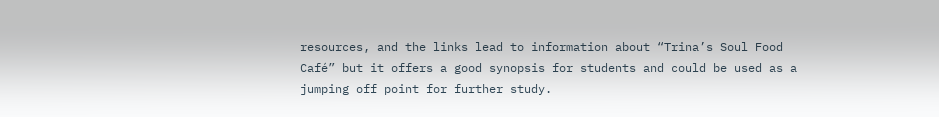resources, and the links lead to information about “Trina’s Soul Food Café” but it offers a good synopsis for students and could be used as a jumping off point for further study.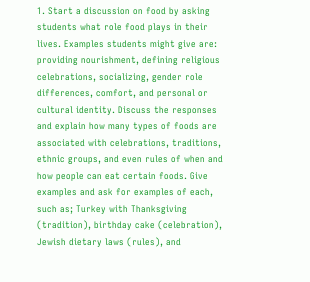1. Start a discussion on food by asking students what role food plays in their lives. Examples students might give are: providing nourishment, defining religious celebrations, socializing, gender role differences, comfort, and personal or cultural identity. Discuss the responses and explain how many types of foods are associated with celebrations, traditions, ethnic groups, and even rules of when and how people can eat certain foods. Give examples and ask for examples of each, such as; Turkey with Thanksgiving (tradition), birthday cake (celebration), Jewish dietary laws (rules), and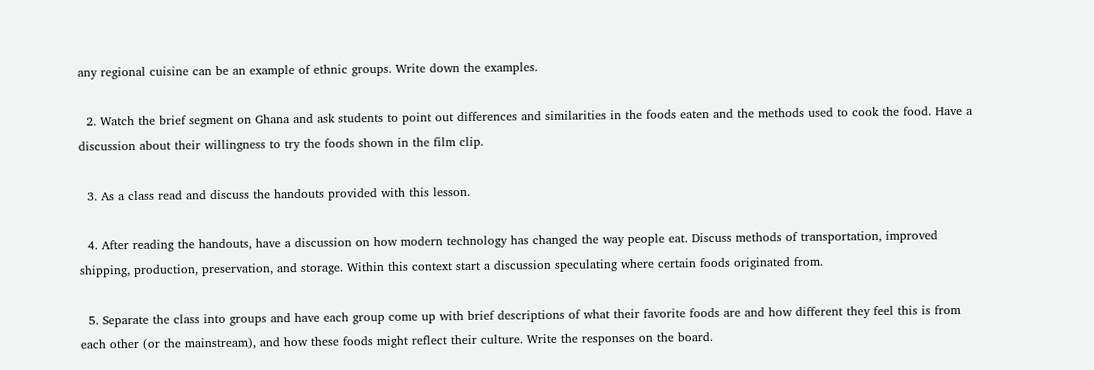any regional cuisine can be an example of ethnic groups. Write down the examples.

  2. Watch the brief segment on Ghana and ask students to point out differences and similarities in the foods eaten and the methods used to cook the food. Have a discussion about their willingness to try the foods shown in the film clip.

  3. As a class read and discuss the handouts provided with this lesson.

  4. After reading the handouts, have a discussion on how modern technology has changed the way people eat. Discuss methods of transportation, improved shipping, production, preservation, and storage. Within this context start a discussion speculating where certain foods originated from.

  5. Separate the class into groups and have each group come up with brief descriptions of what their favorite foods are and how different they feel this is from each other (or the mainstream), and how these foods might reflect their culture. Write the responses on the board.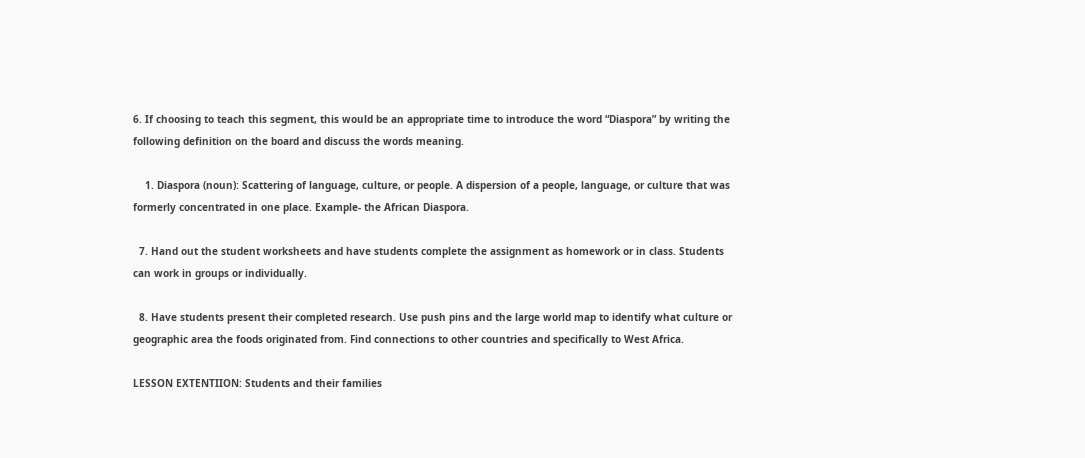6. If choosing to teach this segment, this would be an appropriate time to introduce the word “Diaspora” by writing the following definition on the board and discuss the words meaning.

    1. Diaspora (noun): Scattering of language, culture, or people. A dispersion of a people, language, or culture that was formerly concentrated in one place. Example- the African Diaspora.

  7. Hand out the student worksheets and have students complete the assignment as homework or in class. Students can work in groups or individually.

  8. Have students present their completed research. Use push pins and the large world map to identify what culture or geographic area the foods originated from. Find connections to other countries and specifically to West Africa.

LESSON EXTENTIION: Students and their families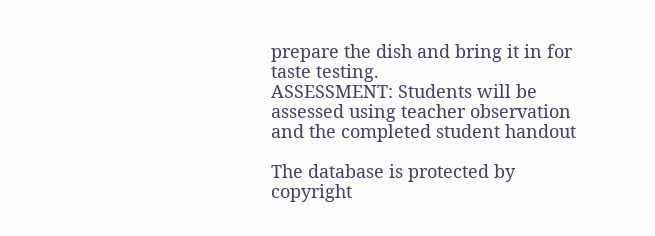prepare the dish and bring it in for taste testing.
ASSESSMENT: Students will be assessed using teacher observation and the completed student handout

The database is protected by copyright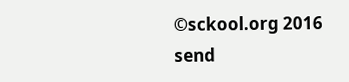©sckool.org 2016
send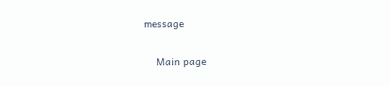message

    Main page